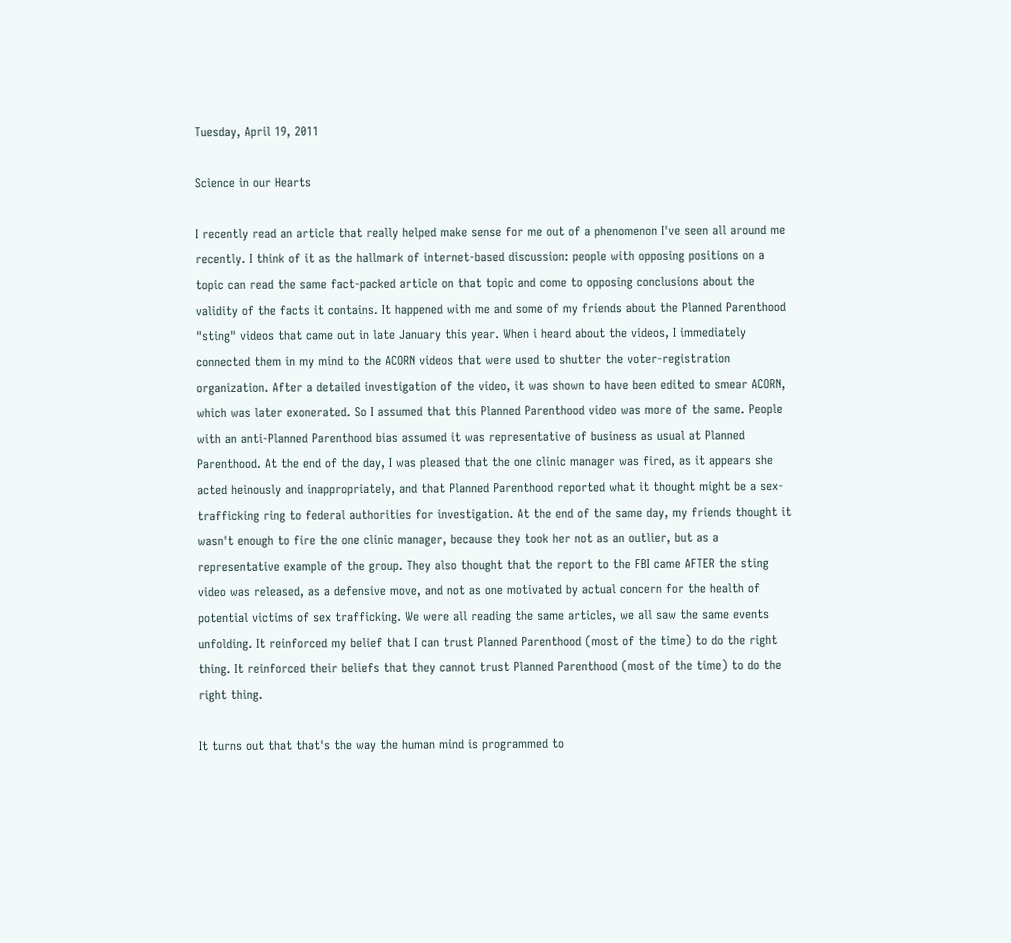Tuesday, April 19, 2011

Science in our Hearts

I recently read an article that really helped make sense for me out of a phenomenon I've seen all around me recently. I think of it as the hallmark of internet-based discussion: people with opposing positions on a topic can read the same fact-packed article on that topic and come to opposing conclusions about the validity of the facts it contains. It happened with me and some of my friends about the Planned Parenthood "sting" videos that came out in late January this year. When i heard about the videos, I immediately connected them in my mind to the ACORN videos that were used to shutter the voter-registration organization. After a detailed investigation of the video, it was shown to have been edited to smear ACORN, which was later exonerated. So I assumed that this Planned Parenthood video was more of the same. People with an anti-Planned Parenthood bias assumed it was representative of business as usual at Planned Parenthood. At the end of the day, I was pleased that the one clinic manager was fired, as it appears she acted heinously and inappropriately, and that Planned Parenthood reported what it thought might be a sex-trafficking ring to federal authorities for investigation. At the end of the same day, my friends thought it wasn't enough to fire the one clinic manager, because they took her not as an outlier, but as a representative example of the group. They also thought that the report to the FBI came AFTER the sting video was released, as a defensive move, and not as one motivated by actual concern for the health of potential victims of sex trafficking. We were all reading the same articles, we all saw the same events unfolding. It reinforced my belief that I can trust Planned Parenthood (most of the time) to do the right thing. It reinforced their beliefs that they cannot trust Planned Parenthood (most of the time) to do the right thing.

It turns out that that's the way the human mind is programmed to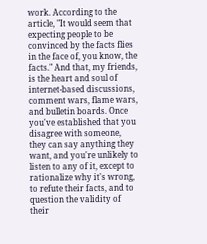work. According to the article, "It would seem that expecting people to be convinced by the facts flies in the face of, you know, the facts." And that, my friends, is the heart and soul of internet-based discussions, comment wars, flame wars, and bulletin boards. Once you've established that you disagree with someone, they can say anything they want, and you're unlikely to listen to any of it, except to rationalize why it's wrong, to refute their facts, and to question the validity of their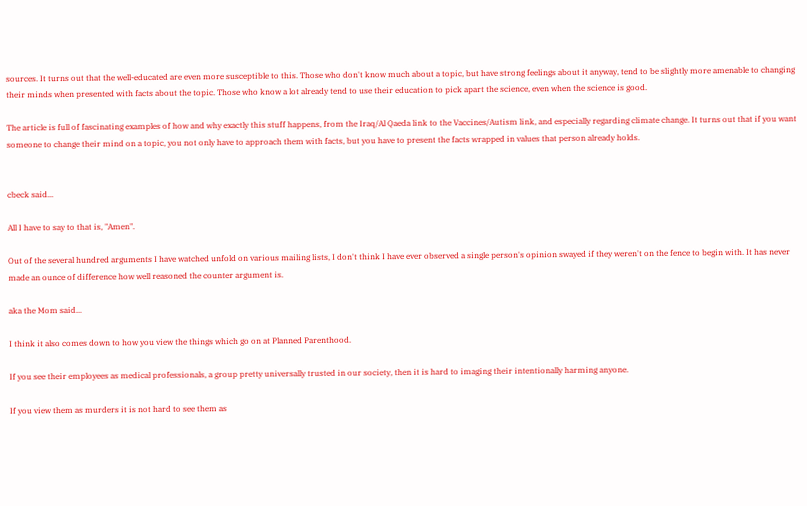sources. It turns out that the well-educated are even more susceptible to this. Those who don't know much about a topic, but have strong feelings about it anyway, tend to be slightly more amenable to changing their minds when presented with facts about the topic. Those who know a lot already tend to use their education to pick apart the science, even when the science is good.

The article is full of fascinating examples of how and why exactly this stuff happens, from the Iraq/Al Qaeda link to the Vaccines/Autism link, and especially regarding climate change. It turns out that if you want someone to change their mind on a topic, you not only have to approach them with facts, but you have to present the facts wrapped in values that person already holds.


cbeck said...

All I have to say to that is, "Amen".

Out of the several hundred arguments I have watched unfold on various mailing lists, I don't think I have ever observed a single person's opinion swayed if they weren't on the fence to begin with. It has never made an ounce of difference how well reasoned the counter argument is.

aka the Mom said...

I think it also comes down to how you view the things which go on at Planned Parenthood.

If you see their employees as medical professionals, a group pretty universally trusted in our society, then it is hard to imaging their intentionally harming anyone.

If you view them as murders it is not hard to see them as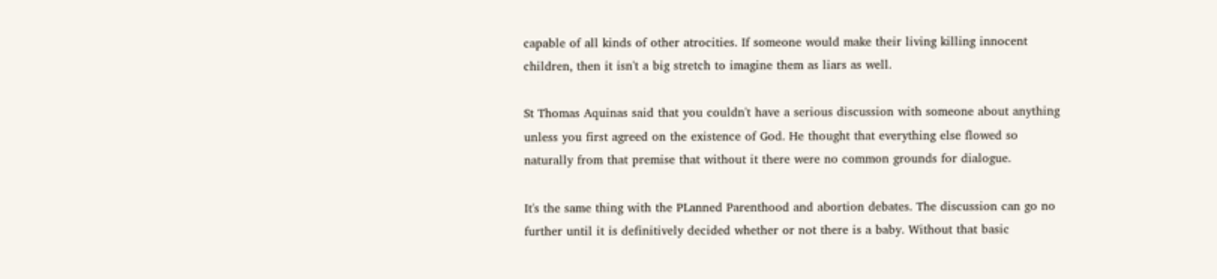capable of all kinds of other atrocities. If someone would make their living killing innocent children, then it isn't a big stretch to imagine them as liars as well.

St Thomas Aquinas said that you couldn't have a serious discussion with someone about anything unless you first agreed on the existence of God. He thought that everything else flowed so naturally from that premise that without it there were no common grounds for dialogue.

It's the same thing with the PLanned Parenthood and abortion debates. The discussion can go no further until it is definitively decided whether or not there is a baby. Without that basic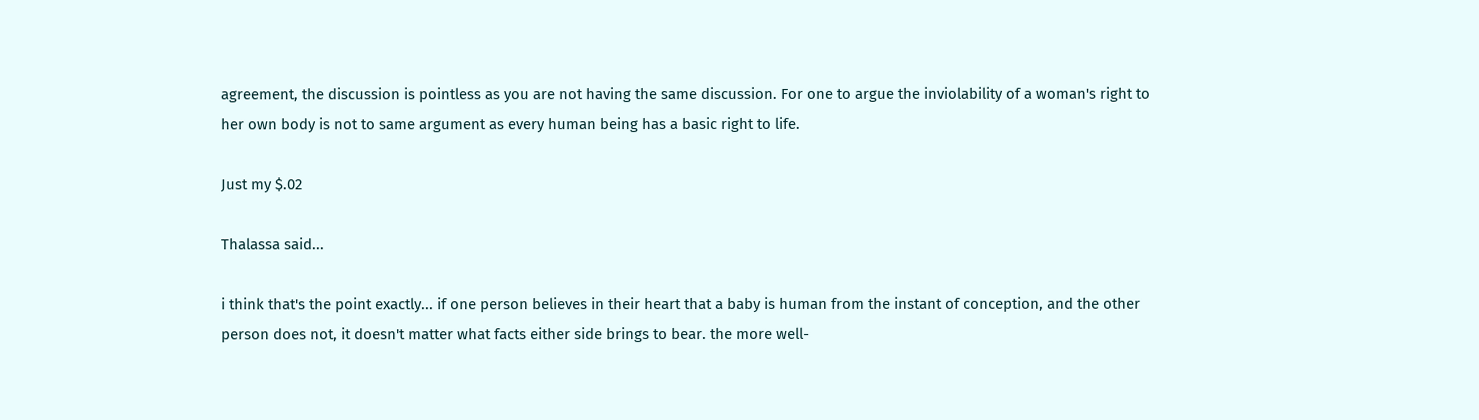agreement, the discussion is pointless as you are not having the same discussion. For one to argue the inviolability of a woman's right to her own body is not to same argument as every human being has a basic right to life.

Just my $.02

Thalassa said...

i think that's the point exactly... if one person believes in their heart that a baby is human from the instant of conception, and the other person does not, it doesn't matter what facts either side brings to bear. the more well-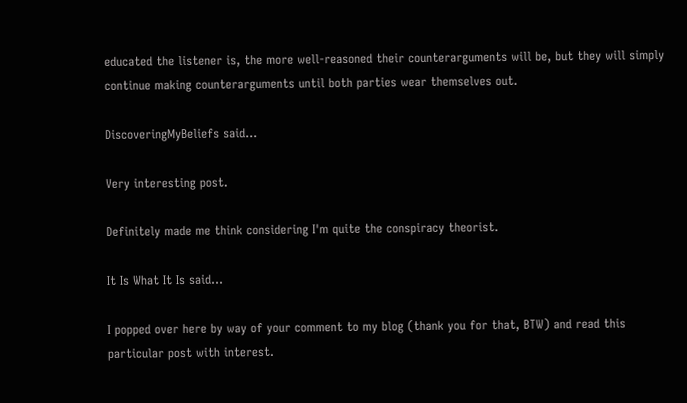educated the listener is, the more well-reasoned their counterarguments will be, but they will simply continue making counterarguments until both parties wear themselves out.

DiscoveringMyBeliefs said...

Very interesting post.

Definitely made me think considering I'm quite the conspiracy theorist.

It Is What It Is said...

I popped over here by way of your comment to my blog (thank you for that, BTW) and read this particular post with interest.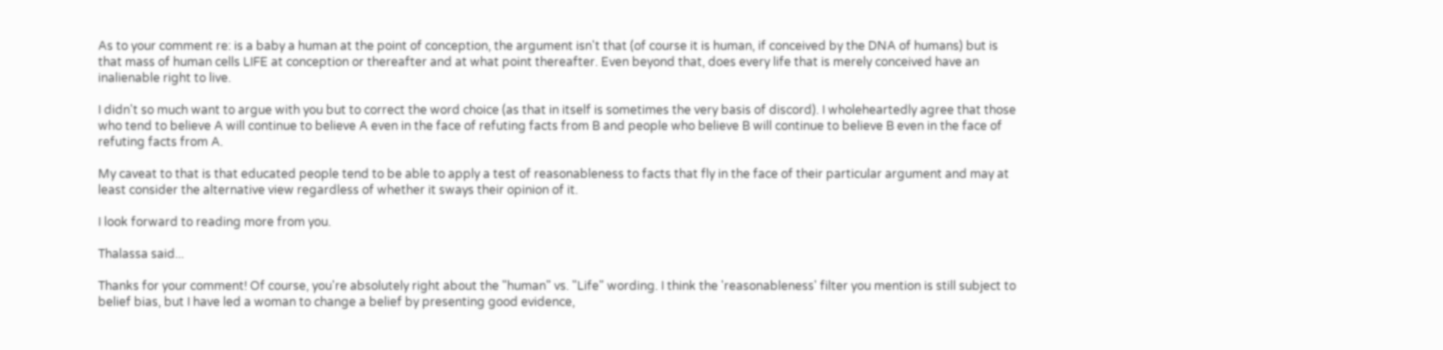As to your comment re: is a baby a human at the point of conception, the argument isn't that (of course it is human, if conceived by the DNA of humans) but is that mass of human cells LIFE at conception or thereafter and at what point thereafter. Even beyond that, does every life that is merely conceived have an inalienable right to live.

I didn't so much want to argue with you but to correct the word choice (as that in itself is sometimes the very basis of discord). I wholeheartedly agree that those who tend to believe A will continue to believe A even in the face of refuting facts from B and people who believe B will continue to believe B even in the face of refuting facts from A.

My caveat to that is that educated people tend to be able to apply a test of reasonableness to facts that fly in the face of their particular argument and may at least consider the alternative view regardless of whether it sways their opinion of it.

I look forward to reading more from you.

Thalassa said...

Thanks for your comment! Of course, you're absolutely right about the "human" vs. "Life" wording. I think the 'reasonableness' filter you mention is still subject to belief bias, but I have led a woman to change a belief by presenting good evidence,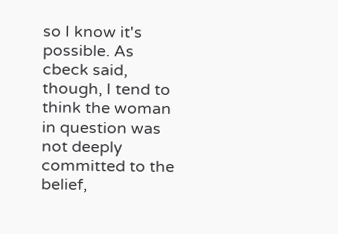so I know it's possible. As cbeck said, though, I tend to think the woman in question was not deeply committed to the belief,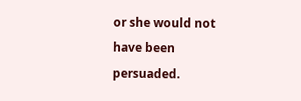or she would not have been persuaded.